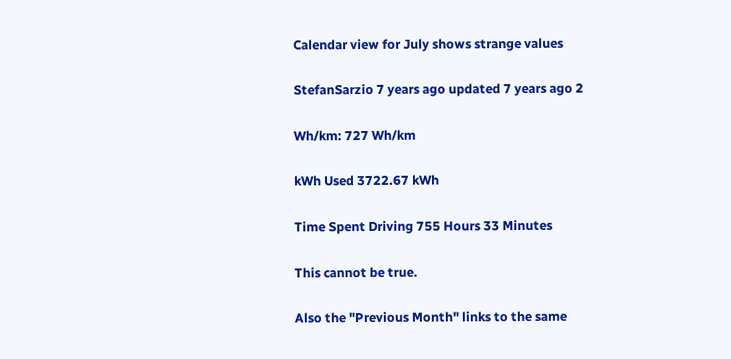Calendar view for July shows strange values

StefanSarzio 7 years ago updated 7 years ago 2

Wh/km: 727 Wh/km

kWh Used 3722.67 kWh

Time Spent Driving 755 Hours 33 Minutes

This cannot be true.

Also the "Previous Month" links to the same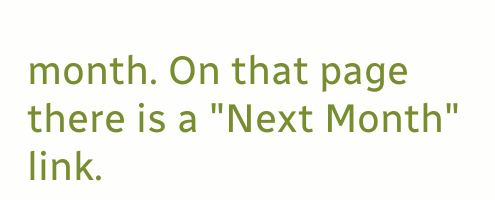month. On that page there is a "Next Month" link.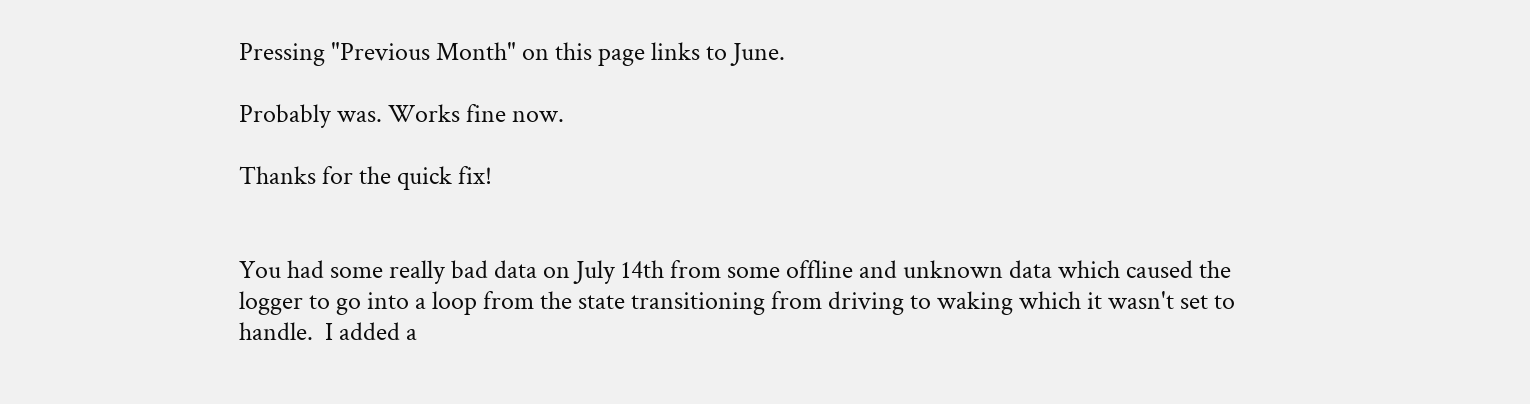Pressing "Previous Month" on this page links to June.

Probably was. Works fine now.

Thanks for the quick fix!


You had some really bad data on July 14th from some offline and unknown data which caused the logger to go into a loop from the state transitioning from driving to waking which it wasn't set to handle.  I added a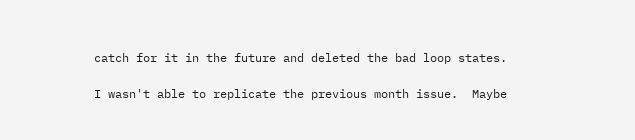catch for it in the future and deleted the bad loop states.

I wasn't able to replicate the previous month issue.  Maybe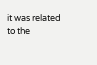it was related to the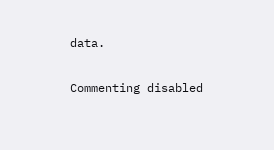data.

Commenting disabled